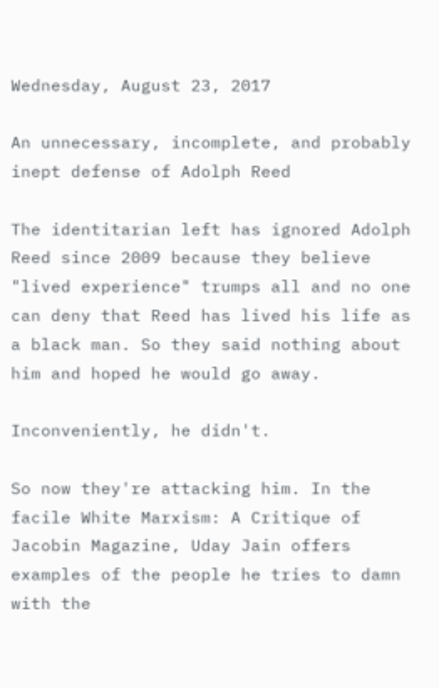Wednesday, August 23, 2017

An unnecessary, incomplete, and probably inept defense of Adolph Reed

The identitarian left has ignored Adolph Reed since 2009 because they believe "lived experience" trumps all and no one can deny that Reed has lived his life as a black man. So they said nothing about him and hoped he would go away.

Inconveniently, he didn't.

So now they're attacking him. In the facile White Marxism: A Critique of Jacobin Magazine, Uday Jain offers examples of the people he tries to damn with the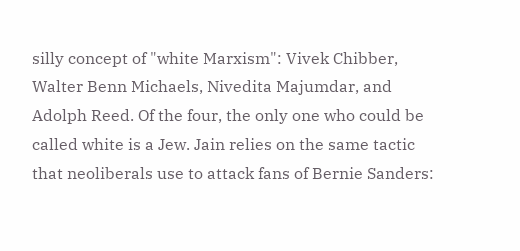silly concept of "white Marxism": Vivek Chibber, Walter Benn Michaels, Nivedita Majumdar, and Adolph Reed. Of the four, the only one who could be called white is a Jew. Jain relies on the same tactic that neoliberals use to attack fans of Bernie Sanders: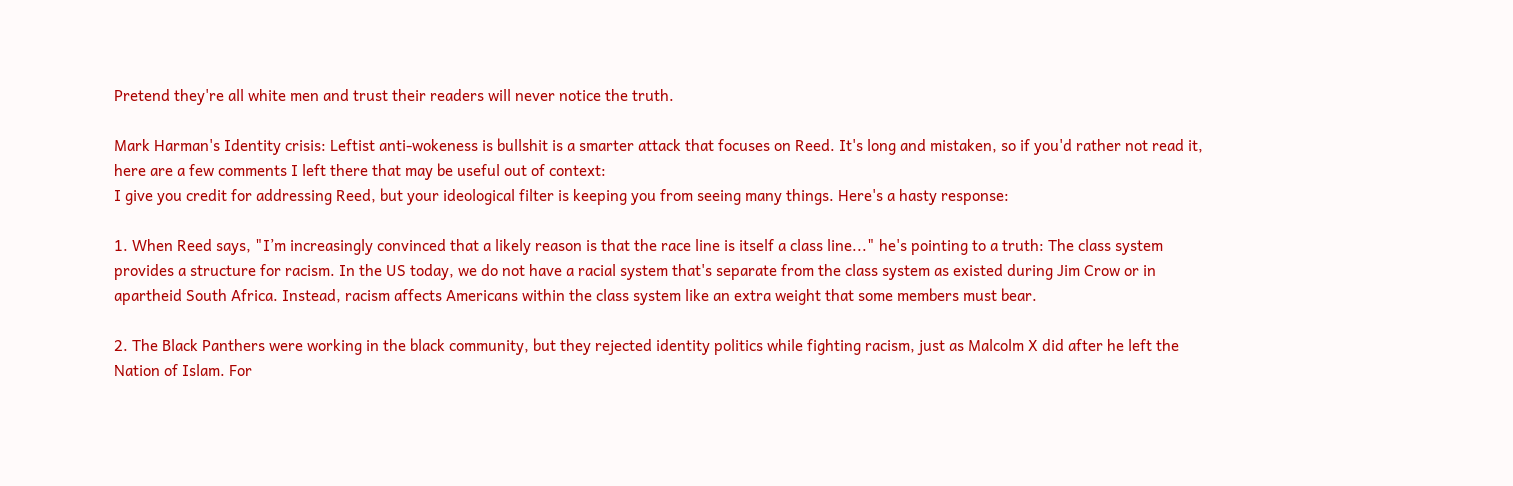Pretend they're all white men and trust their readers will never notice the truth.

Mark Harman's Identity crisis: Leftist anti-wokeness is bullshit is a smarter attack that focuses on Reed. It's long and mistaken, so if you'd rather not read it, here are a few comments I left there that may be useful out of context:
I give you credit for addressing Reed, but your ideological filter is keeping you from seeing many things. Here's a hasty response:

1. When Reed says, "I’m increasingly convinced that a likely reason is that the race line is itself a class line..." he's pointing to a truth: The class system provides a structure for racism. In the US today, we do not have a racial system that's separate from the class system as existed during Jim Crow or in apartheid South Africa. Instead, racism affects Americans within the class system like an extra weight that some members must bear.

2. The Black Panthers were working in the black community, but they rejected identity politics while fighting racism, just as Malcolm X did after he left the Nation of Islam. For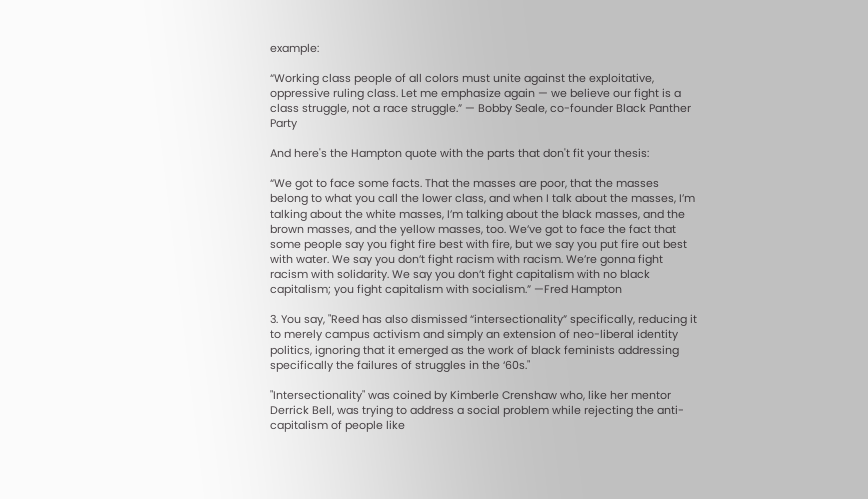example:

“Working class people of all colors must unite against the exploitative, oppressive ruling class. Let me emphasize again — we believe our fight is a class struggle, not a race struggle.” — Bobby Seale, co-founder Black Panther Party

And here's the Hampton quote with the parts that don't fit your thesis:

“We got to face some facts. That the masses are poor, that the masses belong to what you call the lower class, and when I talk about the masses, I’m talking about the white masses, I’m talking about the black masses, and the brown masses, and the yellow masses, too. We’ve got to face the fact that some people say you fight fire best with fire, but we say you put fire out best with water. We say you don’t fight racism with racism. We’re gonna fight racism with solidarity. We say you don’t fight capitalism with no black capitalism; you fight capitalism with socialism.” —Fred Hampton

3. You say, "Reed has also dismissed “intersectionality” specifically, reducing it to merely campus activism and simply an extension of neo-liberal identity politics, ignoring that it emerged as the work of black feminists addressing specifically the failures of struggles in the ‘60s."

"Intersectionality" was coined by Kimberle Crenshaw who, like her mentor Derrick Bell, was trying to address a social problem while rejecting the anti-capitalism of people like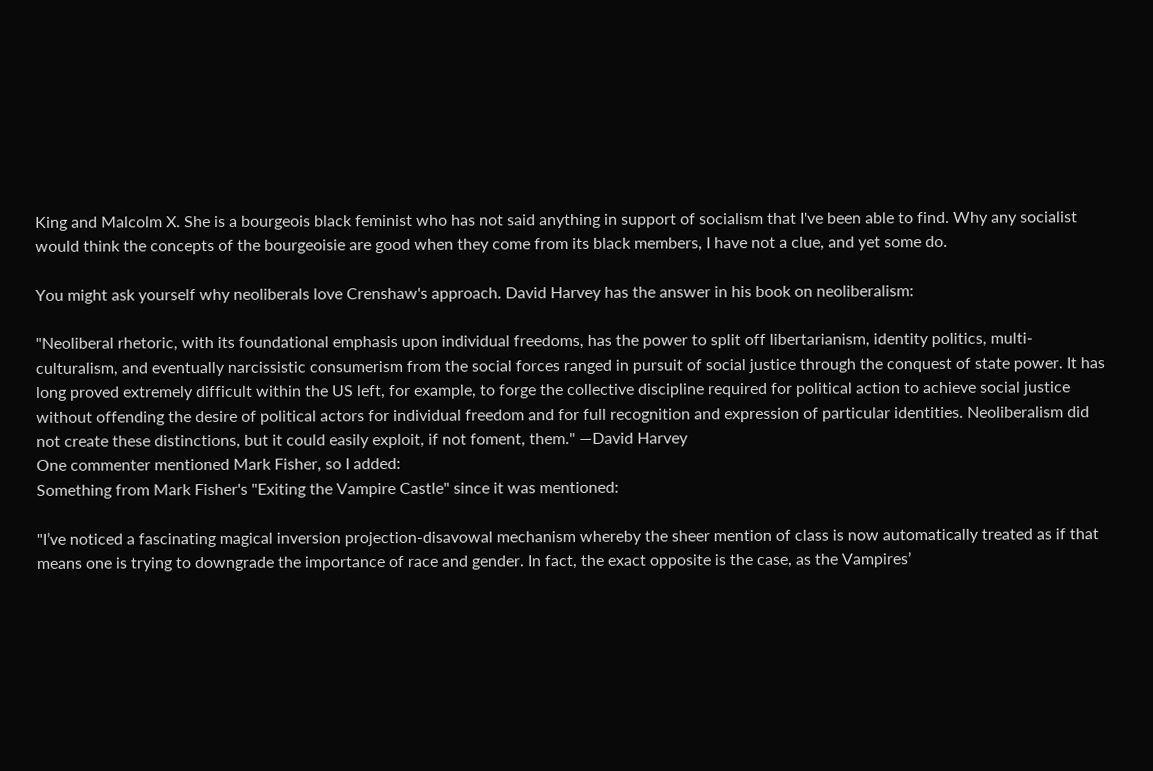King and Malcolm X. She is a bourgeois black feminist who has not said anything in support of socialism that I've been able to find. Why any socialist would think the concepts of the bourgeoisie are good when they come from its black members, I have not a clue, and yet some do.

You might ask yourself why neoliberals love Crenshaw's approach. David Harvey has the answer in his book on neoliberalism:

"Neoliberal rhetoric, with its foundational emphasis upon individual freedoms, has the power to split off libertarianism, identity politics, multi-culturalism, and eventually narcissistic consumerism from the social forces ranged in pursuit of social justice through the conquest of state power. It has long proved extremely difficult within the US left, for example, to forge the collective discipline required for political action to achieve social justice without offending the desire of political actors for individual freedom and for full recognition and expression of particular identities. Neoliberalism did not create these distinctions, but it could easily exploit, if not foment, them." —David Harvey
One commenter mentioned Mark Fisher, so I added:
Something from Mark Fisher's "Exiting the Vampire Castle" since it was mentioned:

"I’ve noticed a fascinating magical inversion projection-disavowal mechanism whereby the sheer mention of class is now automatically treated as if that means one is trying to downgrade the importance of race and gender. In fact, the exact opposite is the case, as the Vampires’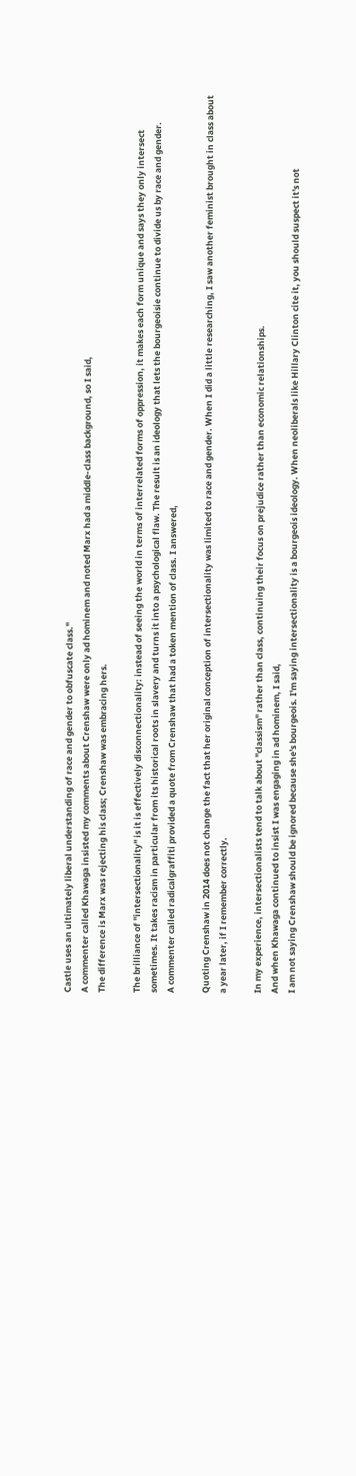Castle uses an ultimately liberal understanding of race and gender to obfuscate class."
A commenter called Khawaga insisted my comments about Crenshaw were only ad hominem and noted Marx had a middle-class background, so I said,
The difference is Marx was rejecting his class; Crenshaw was embracing hers.

The brilliance of "intersectionality" is it is effectively disconnectionality: instead of seeing the world in terms of interrelated forms of oppression, it makes each form unique and says they only intersect sometimes. It takes racism in particular from its historical roots in slavery and turns it into a psychological flaw. The result is an ideology that lets the bourgeoisie continue to divide us by race and gender.
A commenter called radicalgraffiti provided a quote from Crenshaw that had a token mention of class. I answered,

Quoting Crenshaw in 2014 does not change the fact that her original conception of intersectionality was limited to race and gender. When I did a little researching, I saw another feminist brought in class about a year later, if I remember correctly.

In my experience, intersectionalists tend to talk about "classism" rather than class, continuing their focus on prejudice rather than economic relationships.
And when Khawaga continued to insist I was engaging in ad hominem, I said,
I am not saying Crenshaw should be ignored because she's bourgeois. I'm saying intersectionality is a bourgeois ideology. When neoliberals like Hillary Clinton cite it, you should suspect it's not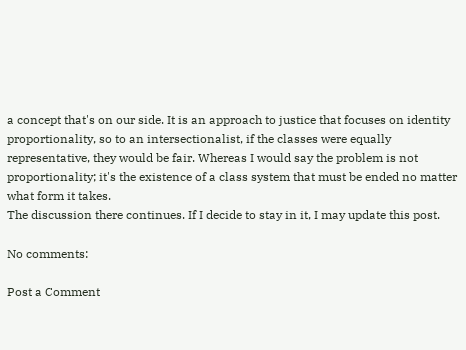a concept that's on our side. It is an approach to justice that focuses on identity proportionality, so to an intersectionalist, if the classes were equally representative, they would be fair. Whereas I would say the problem is not proportionality; it's the existence of a class system that must be ended no matter what form it takes.
The discussion there continues. If I decide to stay in it, I may update this post.

No comments:

Post a Comment